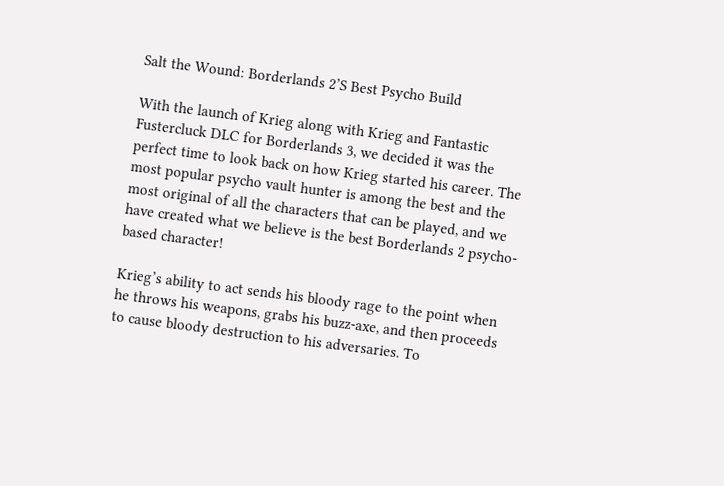Salt the Wound: Borderlands 2’S Best Psycho Build

With the launch of Krieg along with Krieg and Fantastic Fustercluck DLC for Borderlands 3, we decided it was the perfect time to look back on how Krieg started his career. The most popular psycho vault hunter is among the best and the most original of all the characters that can be played, and we have created what we believe is the best Borderlands 2 psycho-based character!

Krieg’s ability to act sends his bloody rage to the point when he throws his weapons, grabs his buzz-axe, and then proceeds to cause bloody destruction to his adversaries. To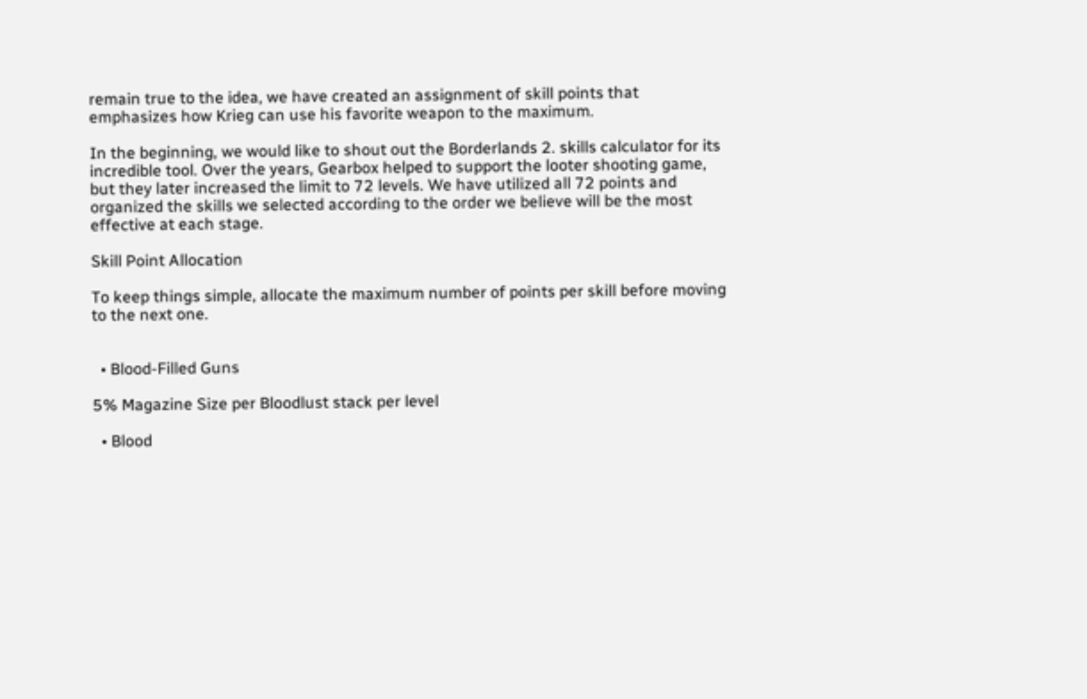remain true to the idea, we have created an assignment of skill points that emphasizes how Krieg can use his favorite weapon to the maximum.

In the beginning, we would like to shout out the Borderlands 2. skills calculator for its incredible tool. Over the years, Gearbox helped to support the looter shooting game, but they later increased the limit to 72 levels. We have utilized all 72 points and organized the skills we selected according to the order we believe will be the most effective at each stage.

Skill Point Allocation

To keep things simple, allocate the maximum number of points per skill before moving to the next one.


  • Blood-Filled Guns

5% Magazine Size per Bloodlust stack per level

  • Blood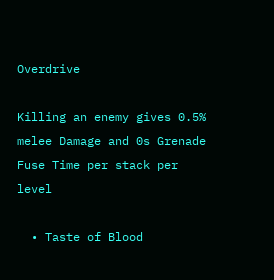Overdrive

Killing an enemy gives 0.5% melee Damage and 0s Grenade Fuse Time per stack per level

  • Taste of Blood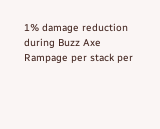1% damage reduction during Buzz Axe Rampage per stack per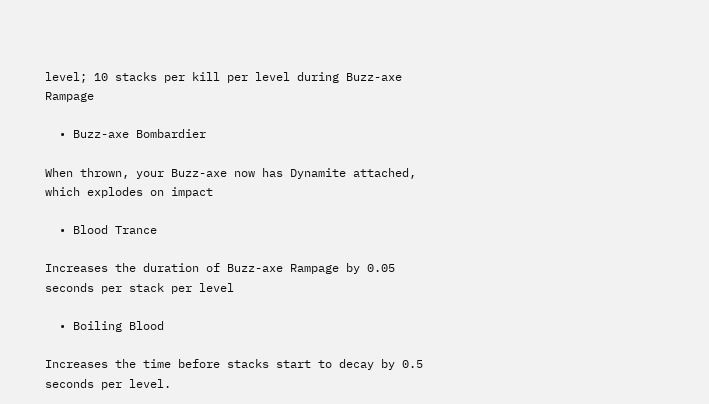level; 10 stacks per kill per level during Buzz-axe Rampage

  • Buzz-axe Bombardier

When thrown, your Buzz-axe now has Dynamite attached, which explodes on impact

  • Blood Trance

Increases the duration of Buzz-axe Rampage by 0.05 seconds per stack per level

  • Boiling Blood

Increases the time before stacks start to decay by 0.5 seconds per level.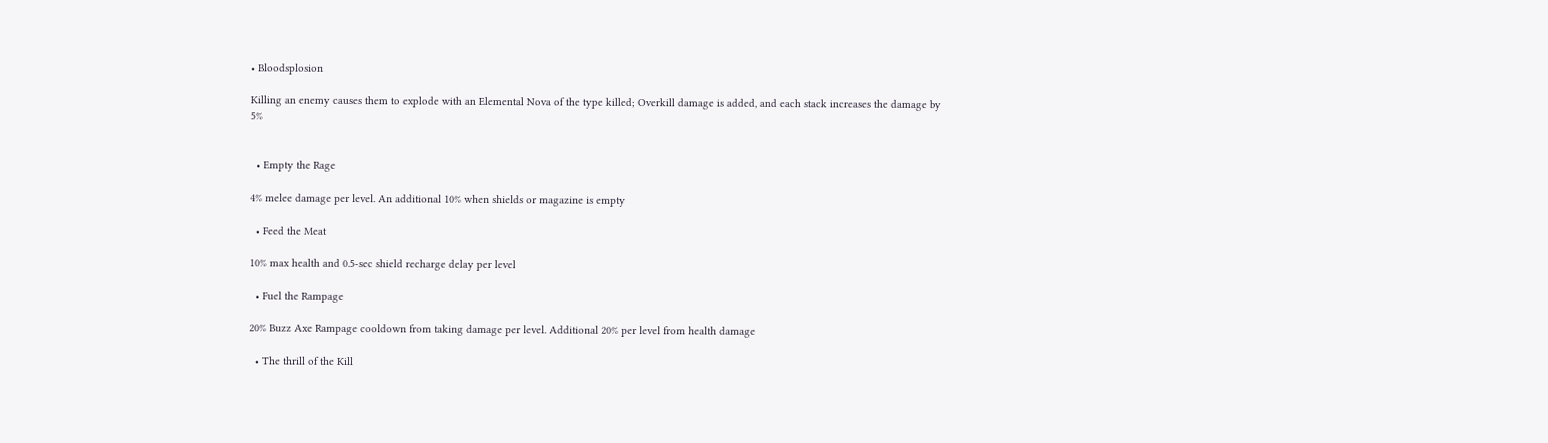• Bloodsplosion

Killing an enemy causes them to explode with an Elemental Nova of the type killed; Overkill damage is added, and each stack increases the damage by 5%


  • Empty the Rage

4% melee damage per level. An additional 10% when shields or magazine is empty

  • Feed the Meat

10% max health and 0.5-sec shield recharge delay per level

  • Fuel the Rampage

20% Buzz Axe Rampage cooldown from taking damage per level. Additional 20% per level from health damage

  • The thrill of the Kill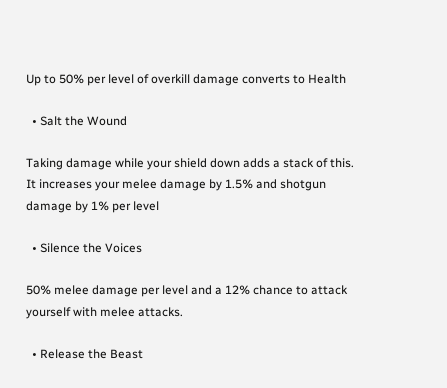Up to 50% per level of overkill damage converts to Health

  • Salt the Wound

Taking damage while your shield down adds a stack of this. It increases your melee damage by 1.5% and shotgun damage by 1% per level

  • Silence the Voices

50% melee damage per level and a 12% chance to attack yourself with melee attacks.

  • Release the Beast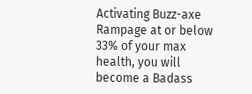Activating Buzz-axe Rampage at or below 33% of your max health, you will become a Badass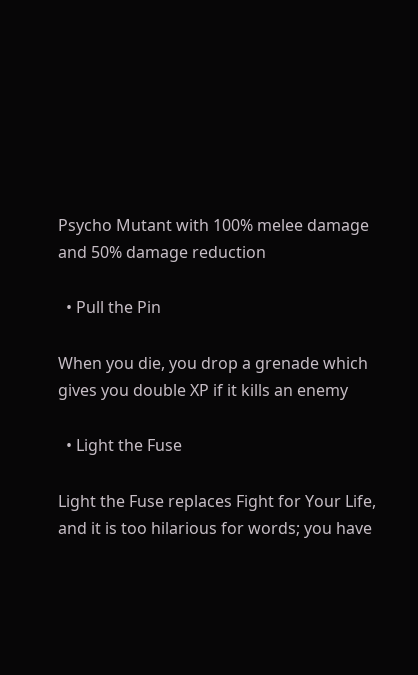Psycho Mutant with 100% melee damage and 50% damage reduction

  • Pull the Pin

When you die, you drop a grenade which gives you double XP if it kills an enemy

  • Light the Fuse

Light the Fuse replaces Fight for Your Life, and it is too hilarious for words; you have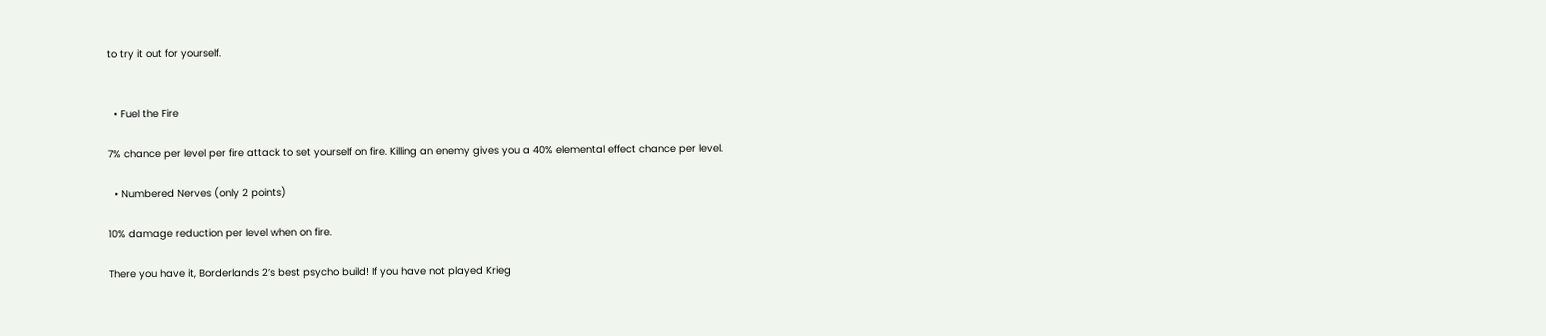to try it out for yourself.


  • Fuel the Fire

7% chance per level per fire attack to set yourself on fire. Killing an enemy gives you a 40% elemental effect chance per level.

  • Numbered Nerves (only 2 points)

10% damage reduction per level when on fire.

There you have it, Borderlands 2’s best psycho build! If you have not played Krieg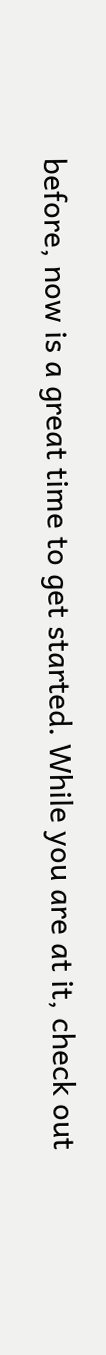before, now is a great time to get started. While you are at it, check out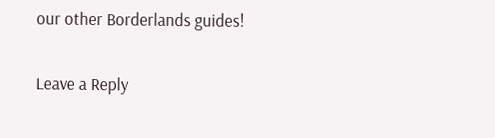our other Borderlands guides!


Leave a Reply